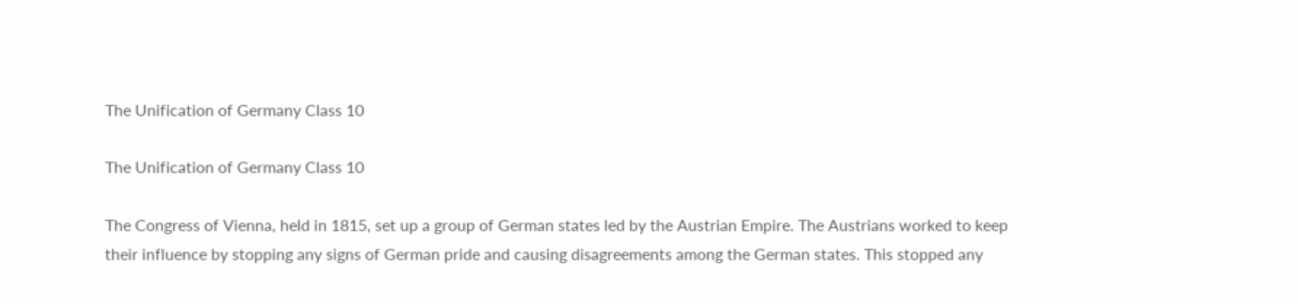The Unification of Germany Class 10

The Unification of Germany Class 10

The Congress of Vienna, held in 1815, set up a group of German states led by the Austrian Empire. The Austrians worked to keep their influence by stopping any signs of German pride and causing disagreements among the German states. This stopped any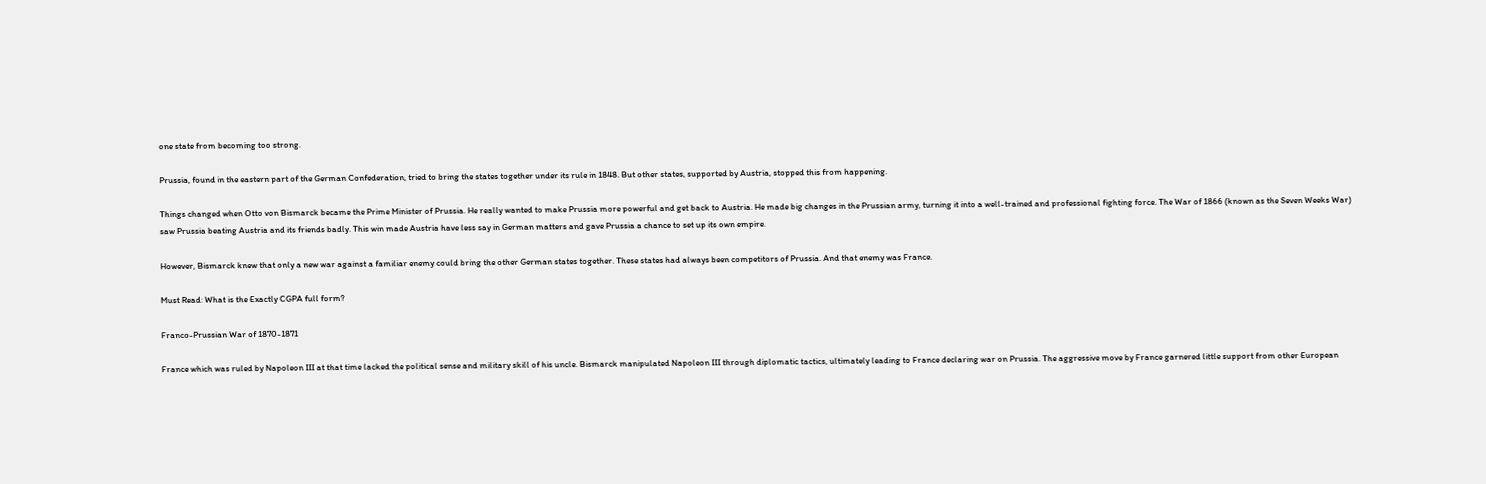one state from becoming too strong.

Prussia, found in the eastern part of the German Confederation, tried to bring the states together under its rule in 1848. But other states, supported by Austria, stopped this from happening.

Things changed when Otto von Bismarck became the Prime Minister of Prussia. He really wanted to make Prussia more powerful and get back to Austria. He made big changes in the Prussian army, turning it into a well-trained and professional fighting force. The War of 1866 (known as the Seven Weeks War) saw Prussia beating Austria and its friends badly. This win made Austria have less say in German matters and gave Prussia a chance to set up its own empire.

However, Bismarck knew that only a new war against a familiar enemy could bring the other German states together. These states had always been competitors of Prussia. And that enemy was France.

Must Read: What is the Exactly CGPA full form?

Franco-Prussian War of 1870-1871

France which was ruled by Napoleon III at that time lacked the political sense and military skill of his uncle. Bismarck manipulated Napoleon III through diplomatic tactics, ultimately leading to France declaring war on Prussia. The aggressive move by France garnered little support from other European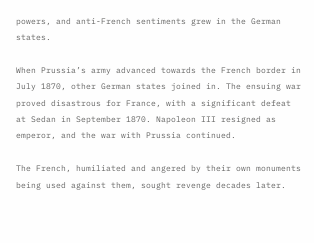powers, and anti-French sentiments grew in the German states.

When Prussia’s army advanced towards the French border in July 1870, other German states joined in. The ensuing war proved disastrous for France, with a significant defeat at Sedan in September 1870. Napoleon III resigned as emperor, and the war with Prussia continued.

The French, humiliated and angered by their own monuments being used against them, sought revenge decades later.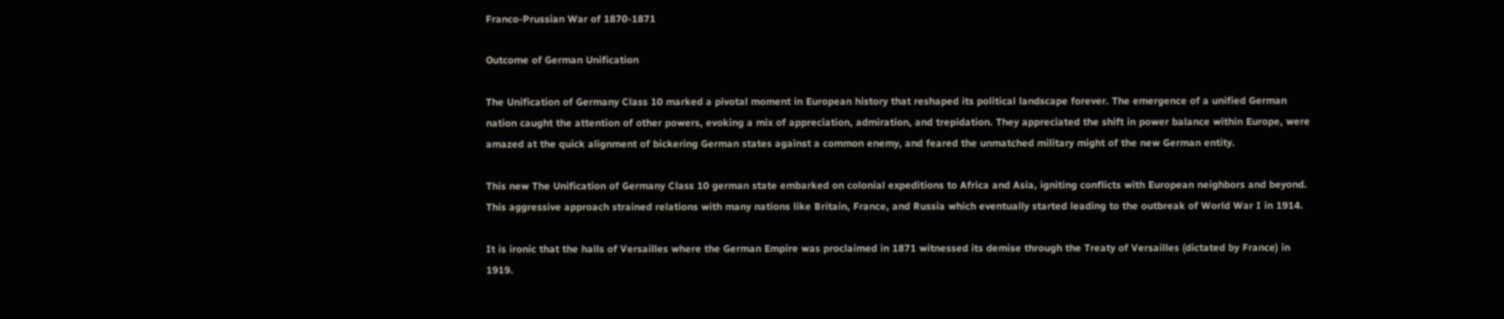Franco-Prussian War of 1870-1871

Outcome of German Unification

The Unification of Germany Class 10 marked a pivotal moment in European history that reshaped its political landscape forever. The emergence of a unified German nation caught the attention of other powers, evoking a mix of appreciation, admiration, and trepidation. They appreciated the shift in power balance within Europe, were amazed at the quick alignment of bickering German states against a common enemy, and feared the unmatched military might of the new German entity.

This new The Unification of Germany Class 10 german state embarked on colonial expeditions to Africa and Asia, igniting conflicts with European neighbors and beyond. This aggressive approach strained relations with many nations like Britain, France, and Russia which eventually started leading to the outbreak of World War I in 1914.

It is ironic that the halls of Versailles where the German Empire was proclaimed in 1871 witnessed its demise through the Treaty of Versailles (dictated by France) in 1919.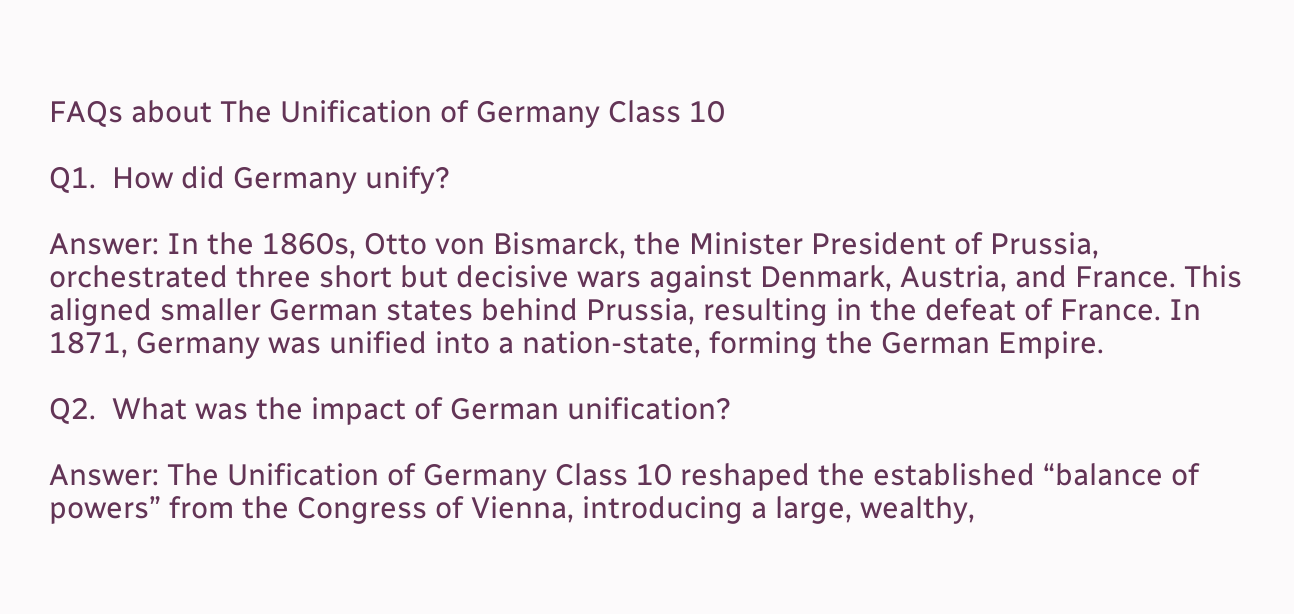FAQs about The Unification of Germany Class 10

Q1.  How did Germany unify?

Answer: In the 1860s, Otto von Bismarck, the Minister President of Prussia, orchestrated three short but decisive wars against Denmark, Austria, and France. This aligned smaller German states behind Prussia, resulting in the defeat of France. In 1871, Germany was unified into a nation-state, forming the German Empire.

Q2.  What was the impact of German unification?

Answer: The Unification of Germany Class 10 reshaped the established “balance of powers” from the Congress of Vienna, introducing a large, wealthy,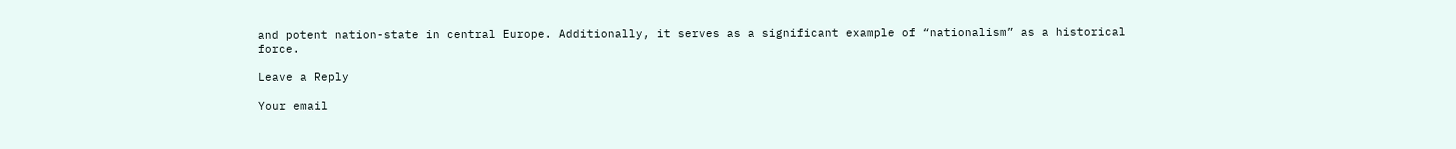and potent nation-state in central Europe. Additionally, it serves as a significant example of “nationalism” as a historical force.

Leave a Reply

Your email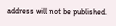address will not be published.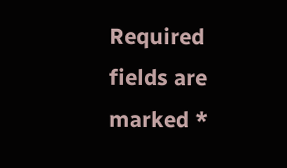Required fields are marked *